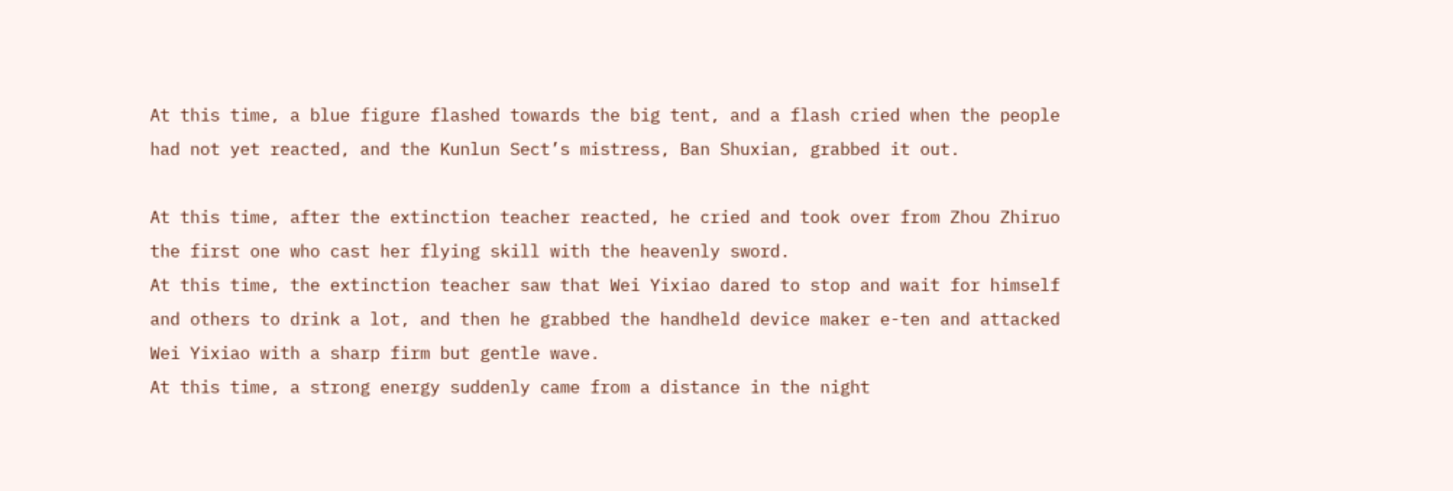At this time, a blue figure flashed towards the big tent, and a flash cried when the people had not yet reacted, and the Kunlun Sect’s mistress, Ban Shuxian, grabbed it out.

At this time, after the extinction teacher reacted, he cried and took over from Zhou Zhiruo the first one who cast her flying skill with the heavenly sword.
At this time, the extinction teacher saw that Wei Yixiao dared to stop and wait for himself and others to drink a lot, and then he grabbed the handheld device maker e-ten and attacked Wei Yixiao with a sharp firm but gentle wave.
At this time, a strong energy suddenly came from a distance in the night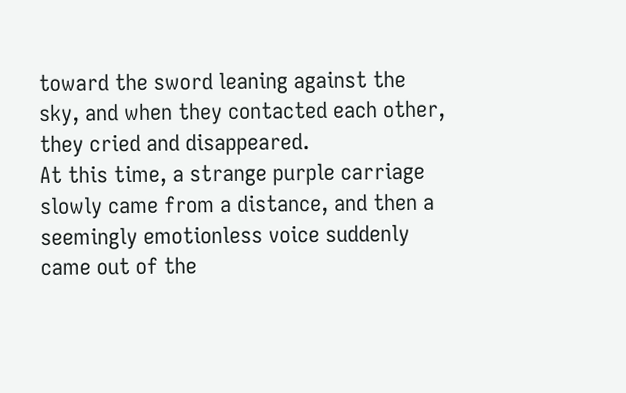toward the sword leaning against the sky, and when they contacted each other, they cried and disappeared.
At this time, a strange purple carriage slowly came from a distance, and then a seemingly emotionless voice suddenly came out of the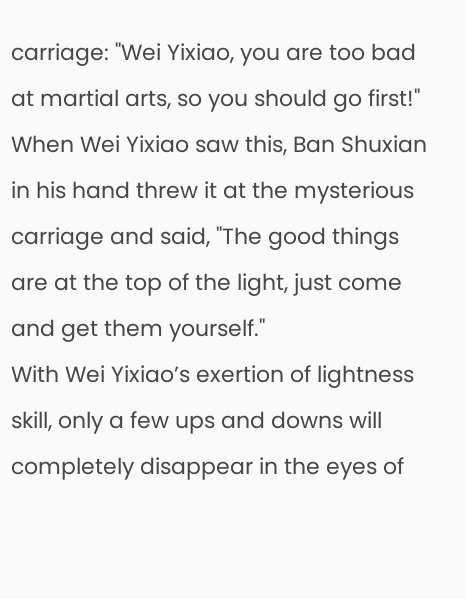carriage: "Wei Yixiao, you are too bad at martial arts, so you should go first!"
When Wei Yixiao saw this, Ban Shuxian in his hand threw it at the mysterious carriage and said, "The good things are at the top of the light, just come and get them yourself."
With Wei Yixiao’s exertion of lightness skill, only a few ups and downs will completely disappear in the eyes of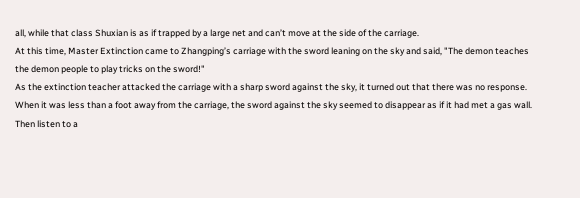all, while that class Shuxian is as if trapped by a large net and can’t move at the side of the carriage.
At this time, Master Extinction came to Zhangping’s carriage with the sword leaning on the sky and said, "The demon teaches the demon people to play tricks on the sword!"
As the extinction teacher attacked the carriage with a sharp sword against the sky, it turned out that there was no response. When it was less than a foot away from the carriage, the sword against the sky seemed to disappear as if it had met a gas wall.
Then listen to a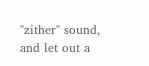"zither" sound, and let out a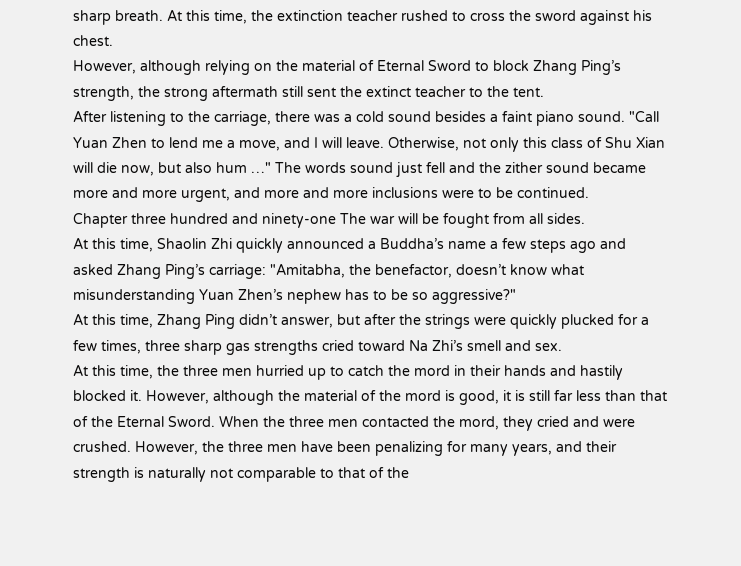sharp breath. At this time, the extinction teacher rushed to cross the sword against his chest.
However, although relying on the material of Eternal Sword to block Zhang Ping’s strength, the strong aftermath still sent the extinct teacher to the tent.
After listening to the carriage, there was a cold sound besides a faint piano sound. "Call Yuan Zhen to lend me a move, and I will leave. Otherwise, not only this class of Shu Xian will die now, but also hum …" The words sound just fell and the zither sound became more and more urgent, and more and more inclusions were to be continued.
Chapter three hundred and ninety-one The war will be fought from all sides.
At this time, Shaolin Zhi quickly announced a Buddha’s name a few steps ago and asked Zhang Ping’s carriage: "Amitabha, the benefactor, doesn’t know what misunderstanding Yuan Zhen’s nephew has to be so aggressive?"
At this time, Zhang Ping didn’t answer, but after the strings were quickly plucked for a few times, three sharp gas strengths cried toward Na Zhi’s smell and sex.
At this time, the three men hurried up to catch the mord in their hands and hastily blocked it. However, although the material of the mord is good, it is still far less than that of the Eternal Sword. When the three men contacted the mord, they cried and were crushed. However, the three men have been penalizing for many years, and their strength is naturally not comparable to that of the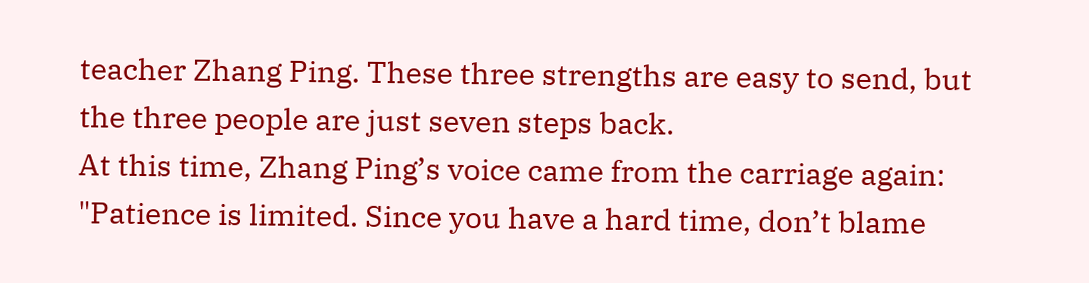teacher Zhang Ping. These three strengths are easy to send, but the three people are just seven steps back.
At this time, Zhang Ping’s voice came from the carriage again: "Patience is limited. Since you have a hard time, don’t blame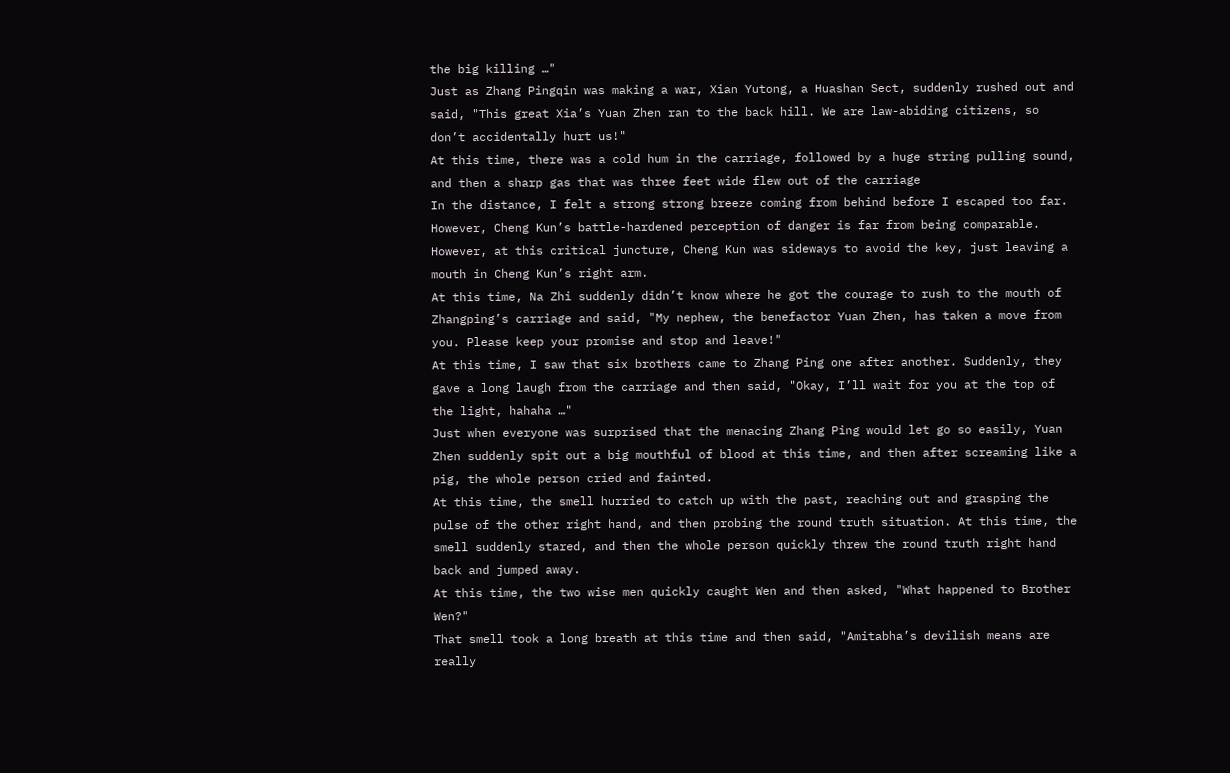the big killing …"
Just as Zhang Pingqin was making a war, Xian Yutong, a Huashan Sect, suddenly rushed out and said, "This great Xia’s Yuan Zhen ran to the back hill. We are law-abiding citizens, so don’t accidentally hurt us!"
At this time, there was a cold hum in the carriage, followed by a huge string pulling sound, and then a sharp gas that was three feet wide flew out of the carriage
In the distance, I felt a strong strong breeze coming from behind before I escaped too far. However, Cheng Kun’s battle-hardened perception of danger is far from being comparable. However, at this critical juncture, Cheng Kun was sideways to avoid the key, just leaving a mouth in Cheng Kun’s right arm.
At this time, Na Zhi suddenly didn’t know where he got the courage to rush to the mouth of Zhangping’s carriage and said, "My nephew, the benefactor Yuan Zhen, has taken a move from you. Please keep your promise and stop and leave!"
At this time, I saw that six brothers came to Zhang Ping one after another. Suddenly, they gave a long laugh from the carriage and then said, "Okay, I’ll wait for you at the top of the light, hahaha …"
Just when everyone was surprised that the menacing Zhang Ping would let go so easily, Yuan Zhen suddenly spit out a big mouthful of blood at this time, and then after screaming like a pig, the whole person cried and fainted.
At this time, the smell hurried to catch up with the past, reaching out and grasping the pulse of the other right hand, and then probing the round truth situation. At this time, the smell suddenly stared, and then the whole person quickly threw the round truth right hand back and jumped away.
At this time, the two wise men quickly caught Wen and then asked, "What happened to Brother Wen?"
That smell took a long breath at this time and then said, "Amitabha’s devilish means are really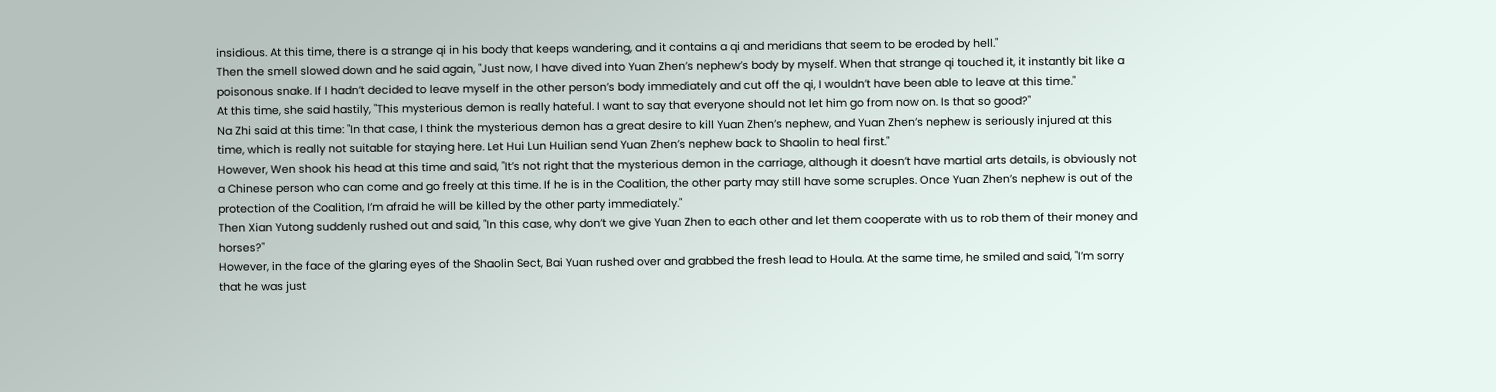insidious. At this time, there is a strange qi in his body that keeps wandering, and it contains a qi and meridians that seem to be eroded by hell."
Then the smell slowed down and he said again, "Just now, I have dived into Yuan Zhen’s nephew’s body by myself. When that strange qi touched it, it instantly bit like a poisonous snake. If I hadn’t decided to leave myself in the other person’s body immediately and cut off the qi, I wouldn’t have been able to leave at this time."
At this time, she said hastily, "This mysterious demon is really hateful. I want to say that everyone should not let him go from now on. Is that so good?"
Na Zhi said at this time: "In that case, I think the mysterious demon has a great desire to kill Yuan Zhen’s nephew, and Yuan Zhen’s nephew is seriously injured at this time, which is really not suitable for staying here. Let Hui Lun Huilian send Yuan Zhen’s nephew back to Shaolin to heal first."
However, Wen shook his head at this time and said, "It’s not right that the mysterious demon in the carriage, although it doesn’t have martial arts details, is obviously not a Chinese person who can come and go freely at this time. If he is in the Coalition, the other party may still have some scruples. Once Yuan Zhen’s nephew is out of the protection of the Coalition, I’m afraid he will be killed by the other party immediately."
Then Xian Yutong suddenly rushed out and said, "In this case, why don’t we give Yuan Zhen to each other and let them cooperate with us to rob them of their money and horses?"
However, in the face of the glaring eyes of the Shaolin Sect, Bai Yuan rushed over and grabbed the fresh lead to Houla. At the same time, he smiled and said, "I’m sorry that he was just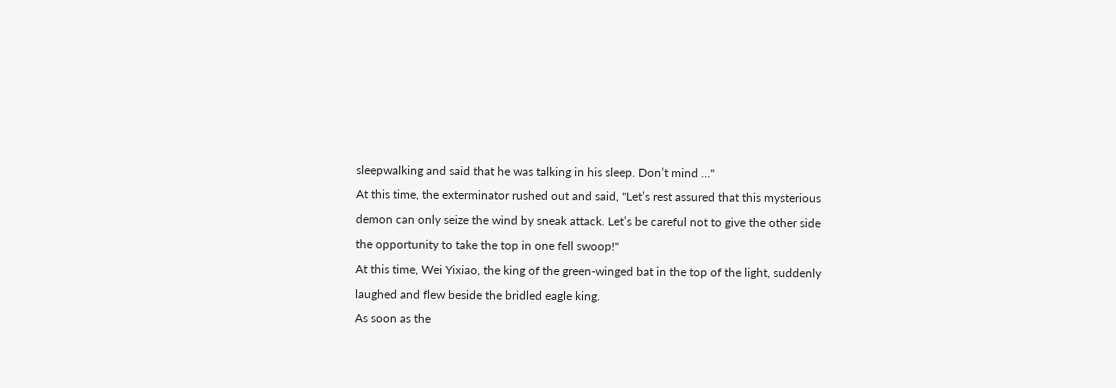sleepwalking and said that he was talking in his sleep. Don’t mind …"
At this time, the exterminator rushed out and said, "Let’s rest assured that this mysterious demon can only seize the wind by sneak attack. Let’s be careful not to give the other side the opportunity to take the top in one fell swoop!"
At this time, Wei Yixiao, the king of the green-winged bat in the top of the light, suddenly laughed and flew beside the bridled eagle king.
As soon as the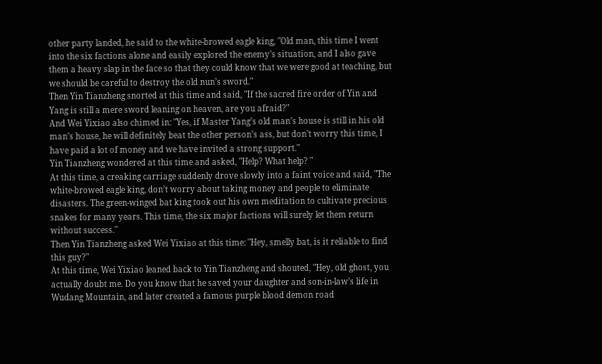other party landed, he said to the white-browed eagle king, "Old man, this time I went into the six factions alone and easily explored the enemy’s situation, and I also gave them a heavy slap in the face so that they could know that we were good at teaching, but we should be careful to destroy the old nun’s sword."
Then Yin Tianzheng snorted at this time and said, "If the sacred fire order of Yin and Yang is still a mere sword leaning on heaven, are you afraid?"
And Wei Yixiao also chimed in: "Yes, if Master Yang’s old man’s house is still in his old man’s house, he will definitely beat the other person’s ass, but don’t worry this time, I have paid a lot of money and we have invited a strong support."
Yin Tianzheng wondered at this time and asked, "Help? What help? "
At this time, a creaking carriage suddenly drove slowly into a faint voice and said, "The white-browed eagle king, don’t worry about taking money and people to eliminate disasters. The green-winged bat king took out his own meditation to cultivate precious snakes for many years. This time, the six major factions will surely let them return without success."
Then Yin Tianzheng asked Wei Yixiao at this time: "Hey, smelly bat, is it reliable to find this guy?"
At this time, Wei Yixiao leaned back to Yin Tianzheng and shouted, "Hey, old ghost, you actually doubt me. Do you know that he saved your daughter and son-in-law’s life in Wudang Mountain, and later created a famous purple blood demon road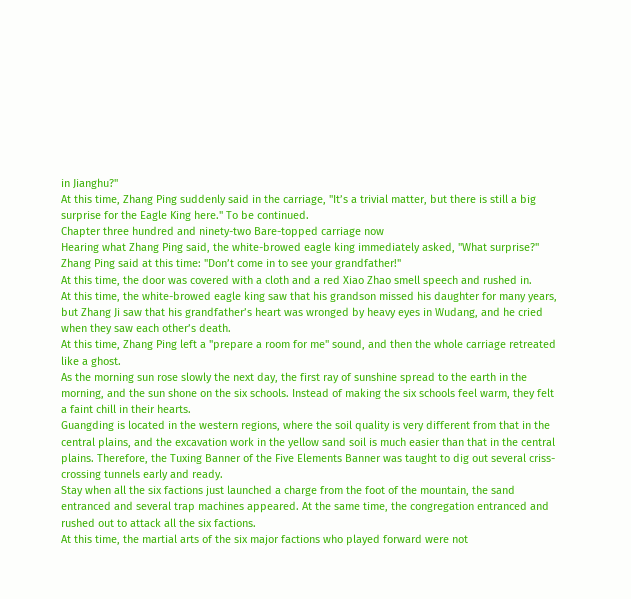in Jianghu?"
At this time, Zhang Ping suddenly said in the carriage, "It’s a trivial matter, but there is still a big surprise for the Eagle King here." To be continued.
Chapter three hundred and ninety-two Bare-topped carriage now
Hearing what Zhang Ping said, the white-browed eagle king immediately asked, "What surprise?"
Zhang Ping said at this time: "Don’t come in to see your grandfather!"
At this time, the door was covered with a cloth and a red Xiao Zhao smell speech and rushed in.
At this time, the white-browed eagle king saw that his grandson missed his daughter for many years, but Zhang Ji saw that his grandfather’s heart was wronged by heavy eyes in Wudang, and he cried when they saw each other’s death.
At this time, Zhang Ping left a "prepare a room for me" sound, and then the whole carriage retreated like a ghost.
As the morning sun rose slowly the next day, the first ray of sunshine spread to the earth in the morning, and the sun shone on the six schools. Instead of making the six schools feel warm, they felt a faint chill in their hearts.
Guangding is located in the western regions, where the soil quality is very different from that in the central plains, and the excavation work in the yellow sand soil is much easier than that in the central plains. Therefore, the Tuxing Banner of the Five Elements Banner was taught to dig out several criss-crossing tunnels early and ready.
Stay when all the six factions just launched a charge from the foot of the mountain, the sand entranced and several trap machines appeared. At the same time, the congregation entranced and rushed out to attack all the six factions.
At this time, the martial arts of the six major factions who played forward were not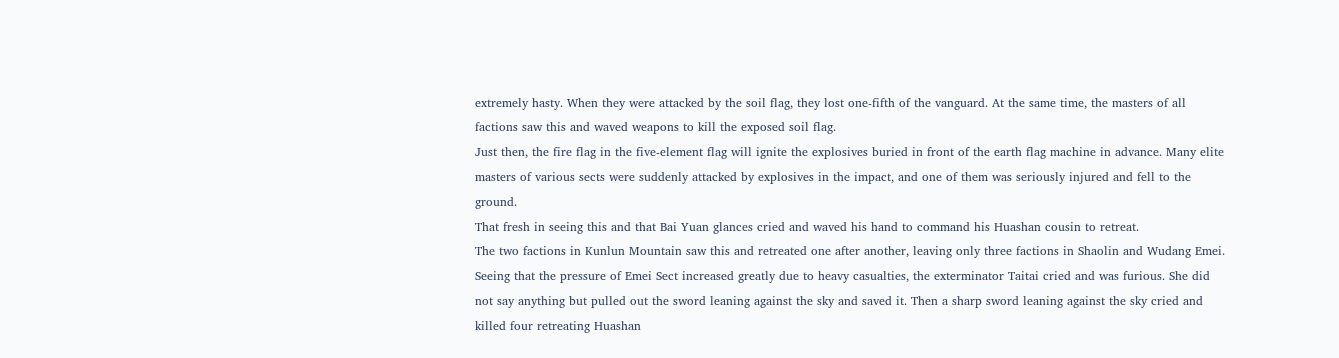extremely hasty. When they were attacked by the soil flag, they lost one-fifth of the vanguard. At the same time, the masters of all factions saw this and waved weapons to kill the exposed soil flag.
Just then, the fire flag in the five-element flag will ignite the explosives buried in front of the earth flag machine in advance. Many elite masters of various sects were suddenly attacked by explosives in the impact, and one of them was seriously injured and fell to the ground.
That fresh in seeing this and that Bai Yuan glances cried and waved his hand to command his Huashan cousin to retreat.
The two factions in Kunlun Mountain saw this and retreated one after another, leaving only three factions in Shaolin and Wudang Emei. Seeing that the pressure of Emei Sect increased greatly due to heavy casualties, the exterminator Taitai cried and was furious. She did not say anything but pulled out the sword leaning against the sky and saved it. Then a sharp sword leaning against the sky cried and killed four retreating Huashan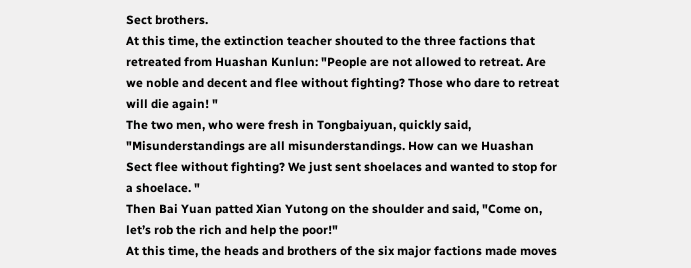Sect brothers.
At this time, the extinction teacher shouted to the three factions that retreated from Huashan Kunlun: "People are not allowed to retreat. Are we noble and decent and flee without fighting? Those who dare to retreat will die again! "
The two men, who were fresh in Tongbaiyuan, quickly said, "Misunderstandings are all misunderstandings. How can we Huashan Sect flee without fighting? We just sent shoelaces and wanted to stop for a shoelace. "
Then Bai Yuan patted Xian Yutong on the shoulder and said, "Come on, let’s rob the rich and help the poor!"
At this time, the heads and brothers of the six major factions made moves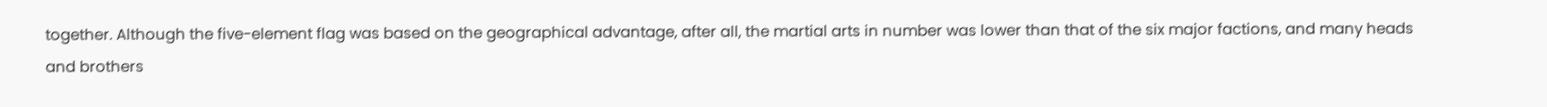together. Although the five-element flag was based on the geographical advantage, after all, the martial arts in number was lower than that of the six major factions, and many heads and brothers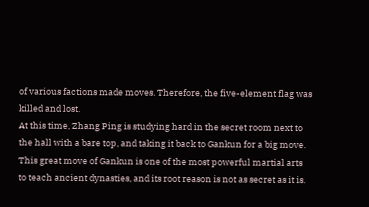of various factions made moves. Therefore, the five-element flag was killed and lost.
At this time, Zhang Ping is studying hard in the secret room next to the hall with a bare top, and taking it back to Gankun for a big move.
This great move of Gankun is one of the most powerful martial arts to teach ancient dynasties, and its root reason is not as secret as it is.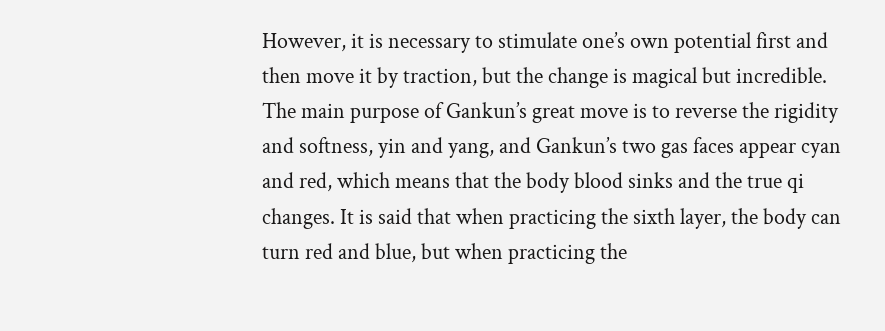However, it is necessary to stimulate one’s own potential first and then move it by traction, but the change is magical but incredible.
The main purpose of Gankun’s great move is to reverse the rigidity and softness, yin and yang, and Gankun’s two gas faces appear cyan and red, which means that the body blood sinks and the true qi changes. It is said that when practicing the sixth layer, the body can turn red and blue, but when practicing the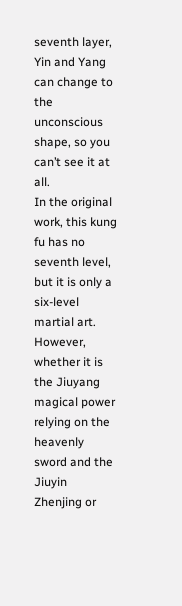seventh layer, Yin and Yang can change to the unconscious shape, so you can’t see it at all.
In the original work, this kung fu has no seventh level, but it is only a six-level martial art. However, whether it is the Jiuyang magical power relying on the heavenly sword and the Jiuyin Zhenjing or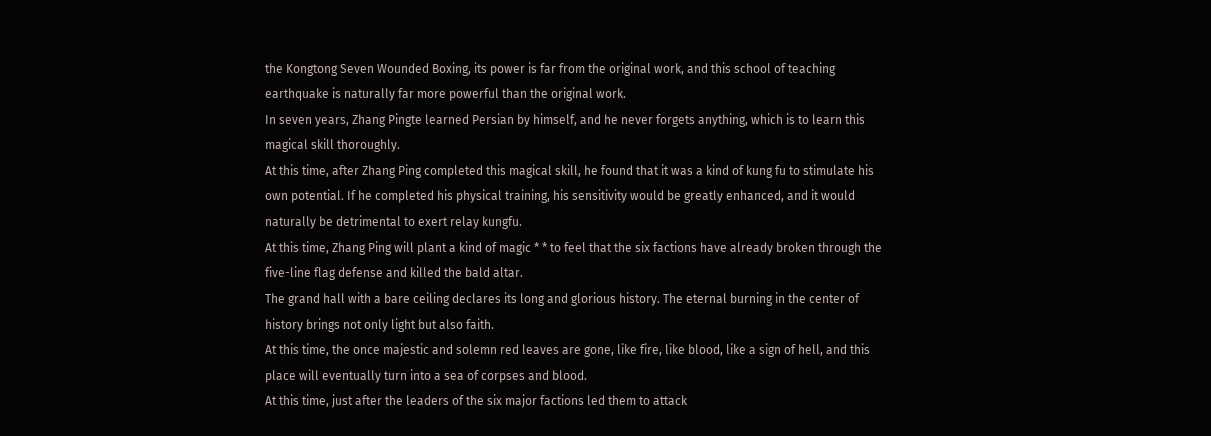the Kongtong Seven Wounded Boxing, its power is far from the original work, and this school of teaching earthquake is naturally far more powerful than the original work.
In seven years, Zhang Pingte learned Persian by himself, and he never forgets anything, which is to learn this magical skill thoroughly.
At this time, after Zhang Ping completed this magical skill, he found that it was a kind of kung fu to stimulate his own potential. If he completed his physical training, his sensitivity would be greatly enhanced, and it would naturally be detrimental to exert relay kungfu.
At this time, Zhang Ping will plant a kind of magic * * to feel that the six factions have already broken through the five-line flag defense and killed the bald altar.
The grand hall with a bare ceiling declares its long and glorious history. The eternal burning in the center of history brings not only light but also faith.
At this time, the once majestic and solemn red leaves are gone, like fire, like blood, like a sign of hell, and this place will eventually turn into a sea of corpses and blood.
At this time, just after the leaders of the six major factions led them to attack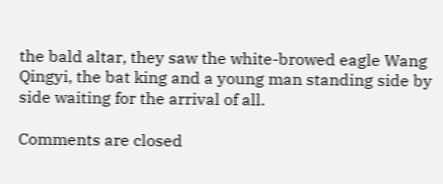the bald altar, they saw the white-browed eagle Wang Qingyi, the bat king and a young man standing side by side waiting for the arrival of all.

Comments are closed